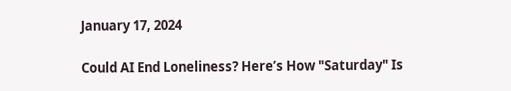January 17, 2024

Could AI End Loneliness? Here’s How "Saturday" Is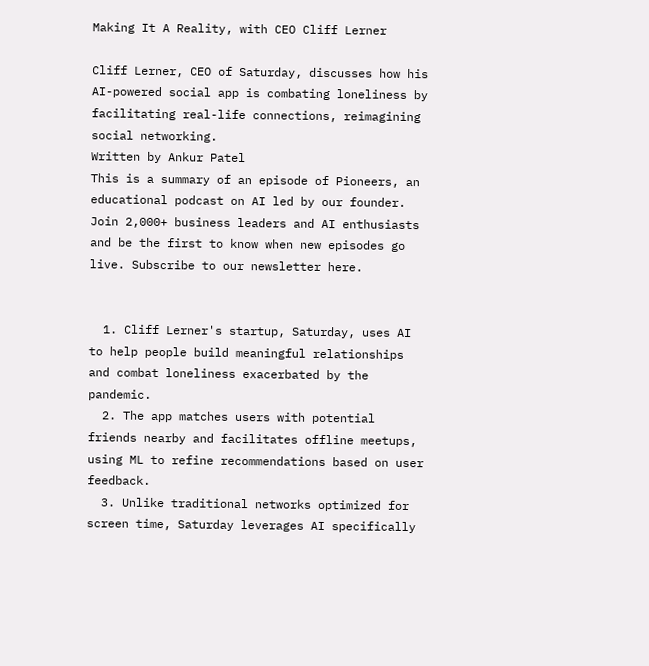Making It A Reality, with CEO Cliff Lerner

Cliff Lerner, CEO of Saturday, discusses how his AI-powered social app is combating loneliness by facilitating real-life connections, reimagining social networking.
Written by Ankur Patel
This is a summary of an episode of Pioneers, an educational podcast on AI led by our founder. Join 2,000+ business leaders and AI enthusiasts and be the first to know when new episodes go live. Subscribe to our newsletter here.


  1. Cliff Lerner's startup, Saturday, uses AI to help people build meaningful relationships and combat loneliness exacerbated by the pandemic.
  2. The app matches users with potential friends nearby and facilitates offline meetups, using ML to refine recommendations based on user feedback.
  3. Unlike traditional networks optimized for screen time, Saturday leverages AI specifically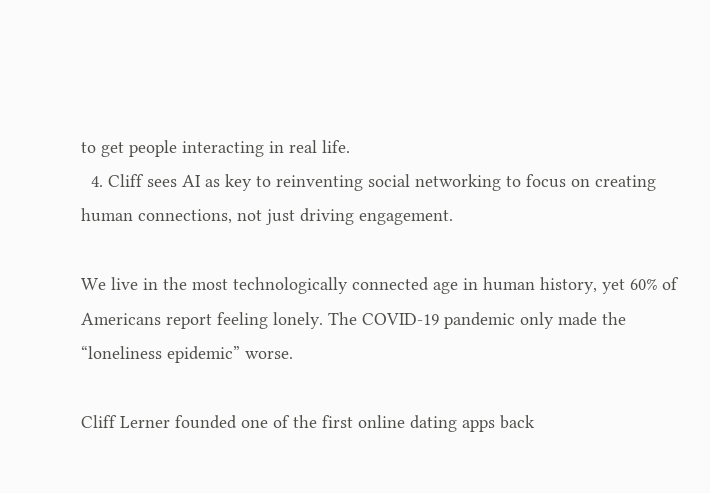to get people interacting in real life.
  4. Cliff sees AI as key to reinventing social networking to focus on creating human connections, not just driving engagement.

We live in the most technologically connected age in human history, yet 60% of Americans report feeling lonely. The COVID-19 pandemic only made the “loneliness epidemic” worse.

Cliff Lerner founded one of the first online dating apps back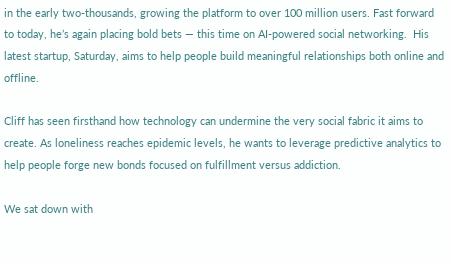in the early two-thousands, growing the platform to over 100 million users. Fast forward to today, he’s again placing bold bets — this time on AI-powered social networking.  His latest startup, Saturday, aims to help people build meaningful relationships both online and offline.

Cliff has seen firsthand how technology can undermine the very social fabric it aims to create. As loneliness reaches epidemic levels, he wants to leverage predictive analytics to help people forge new bonds focused on fulfillment versus addiction.

We sat down with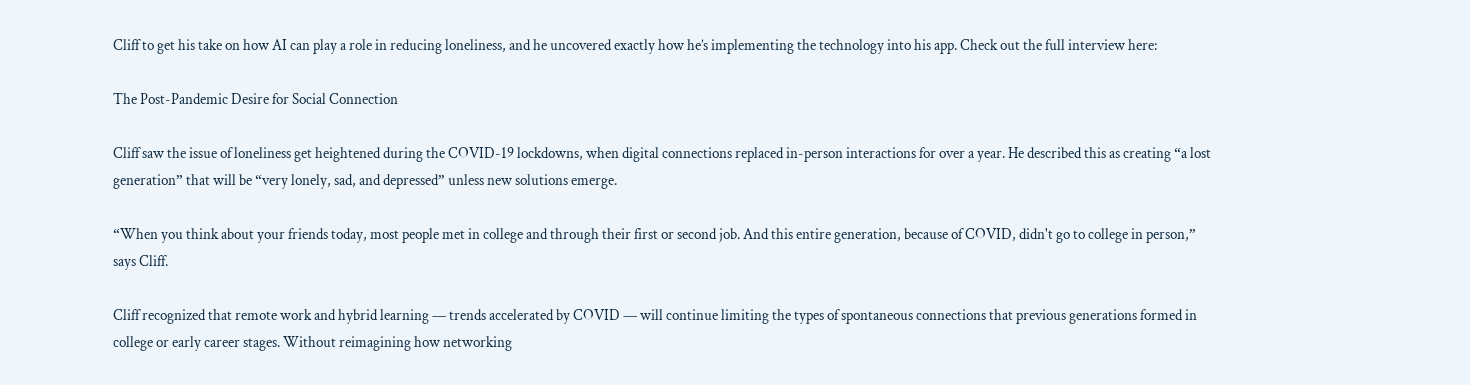Cliff to get his take on how AI can play a role in reducing loneliness, and he uncovered exactly how he’s implementing the technology into his app. Check out the full interview here:

The Post-Pandemic Desire for Social Connection

Cliff saw the issue of loneliness get heightened during the COVID-19 lockdowns, when digital connections replaced in-person interactions for over a year. He described this as creating “a lost generation” that will be “very lonely, sad, and depressed” unless new solutions emerge.

“When you think about your friends today, most people met in college and through their first or second job. And this entire generation, because of COVID, didn't go to college in person,” says Cliff.

Cliff recognized that remote work and hybrid learning — trends accelerated by COVID — will continue limiting the types of spontaneous connections that previous generations formed in college or early career stages. Without reimagining how networking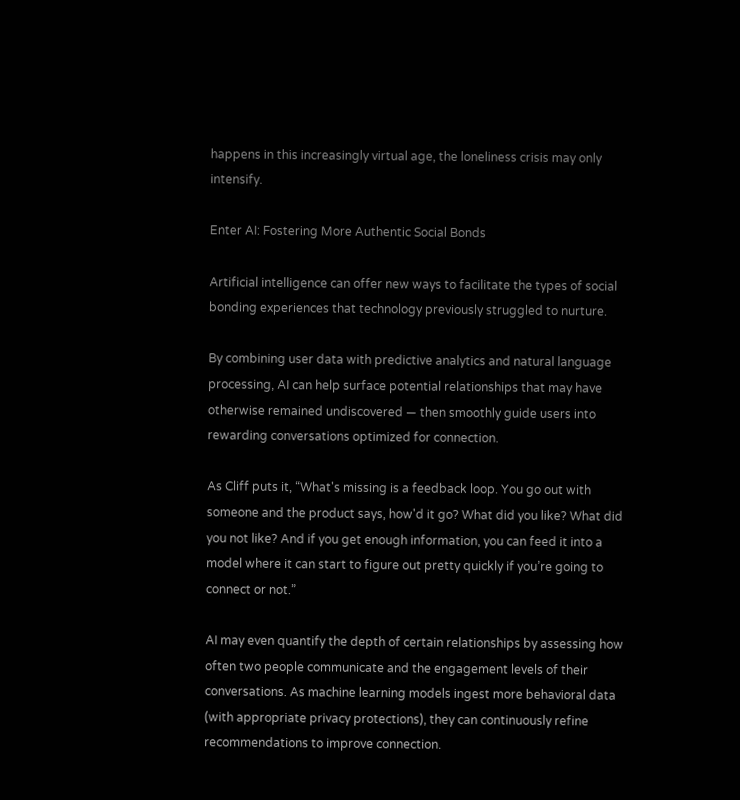happens in this increasingly virtual age, the loneliness crisis may only intensify.

Enter AI: Fostering More Authentic Social Bonds

Artificial intelligence can offer new ways to facilitate the types of social bonding experiences that technology previously struggled to nurture.

By combining user data with predictive analytics and natural language processing, AI can help surface potential relationships that may have otherwise remained undiscovered — then smoothly guide users into rewarding conversations optimized for connection.

As Cliff puts it, “What's missing is a feedback loop. You go out with someone and the product says, how'd it go? What did you like? What did you not like? And if you get enough information, you can feed it into a model where it can start to figure out pretty quickly if you’re going to connect or not.”

AI may even quantify the depth of certain relationships by assessing how often two people communicate and the engagement levels of their conversations. As machine learning models ingest more behavioral data (with appropriate privacy protections), they can continuously refine recommendations to improve connection.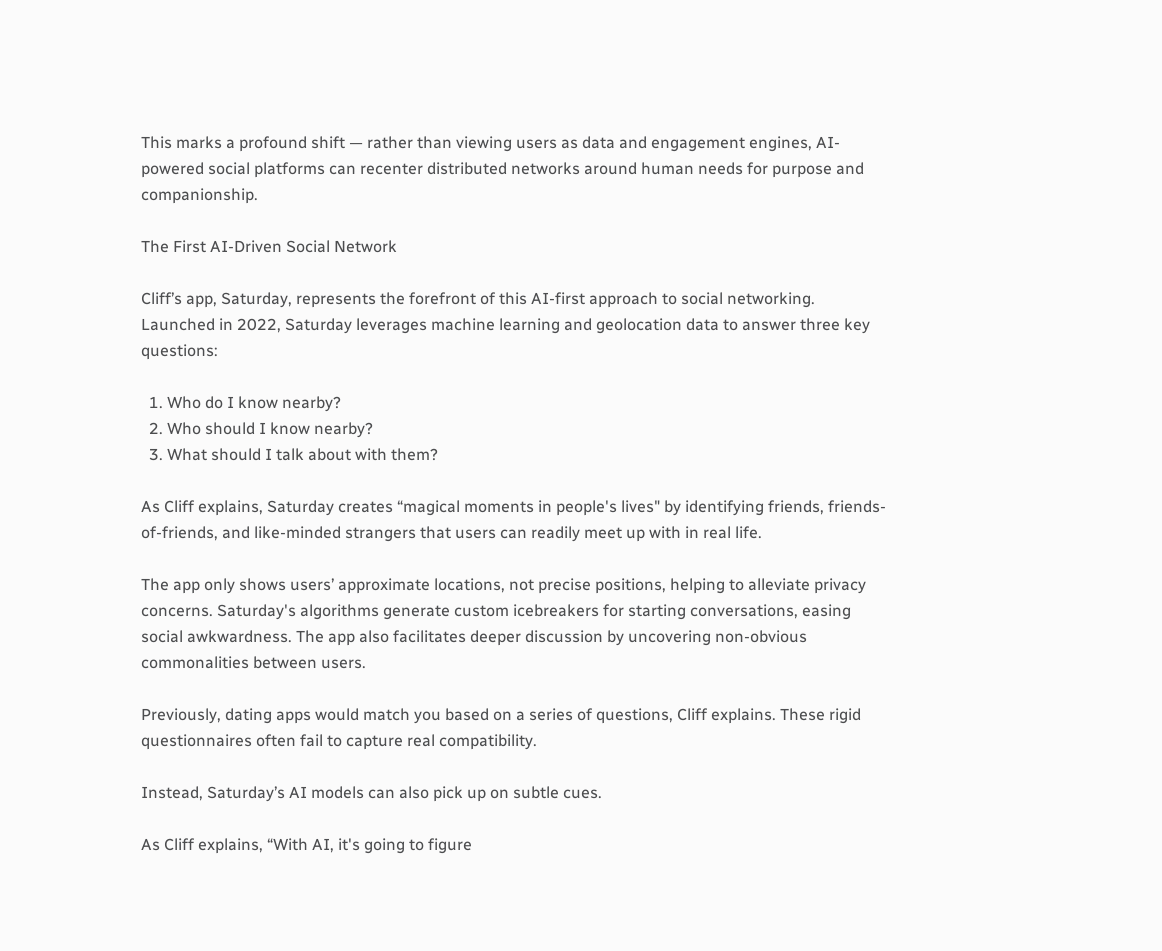This marks a profound shift — rather than viewing users as data and engagement engines, AI-powered social platforms can recenter distributed networks around human needs for purpose and companionship.

The First AI-Driven Social Network

Cliff’s app, Saturday, represents the forefront of this AI-first approach to social networking. Launched in 2022, Saturday leverages machine learning and geolocation data to answer three key questions:

  1. Who do I know nearby?
  2. Who should I know nearby?
  3. What should I talk about with them?

As Cliff explains, Saturday creates “magical moments in people's lives" by identifying friends, friends-of-friends, and like-minded strangers that users can readily meet up with in real life.

The app only shows users’ approximate locations, not precise positions, helping to alleviate privacy concerns. Saturday's algorithms generate custom icebreakers for starting conversations, easing social awkwardness. The app also facilitates deeper discussion by uncovering non-obvious commonalities between users.

Previously, dating apps would match you based on a series of questions, Cliff explains. These rigid questionnaires often fail to capture real compatibility.

Instead, Saturday’s AI models can also pick up on subtle cues.

As Cliff explains, “With AI, it's going to figure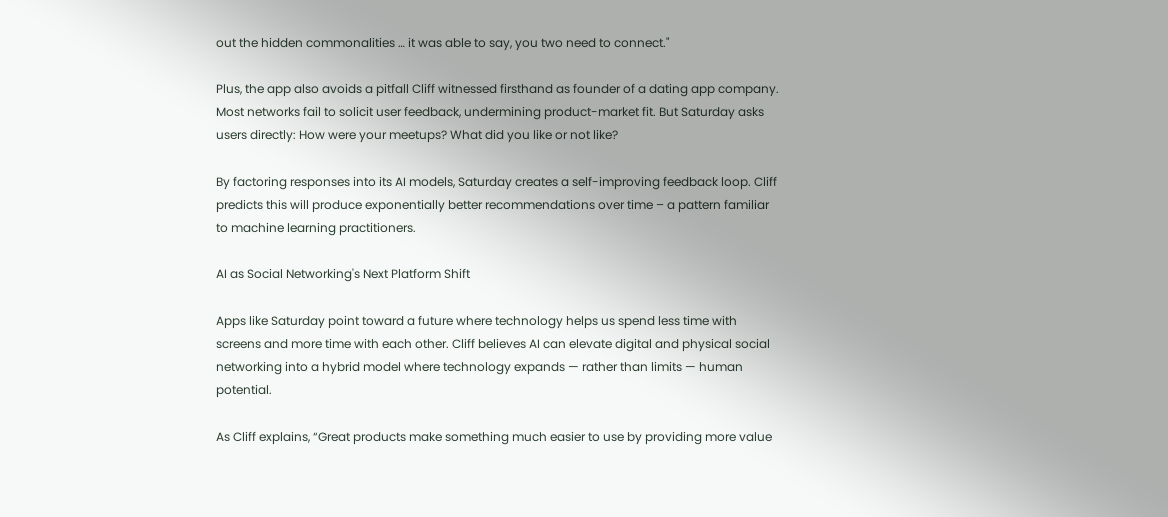out the hidden commonalities … it was able to say, you two need to connect."

Plus, the app also avoids a pitfall Cliff witnessed firsthand as founder of a dating app company. Most networks fail to solicit user feedback, undermining product-market fit. But Saturday asks users directly: How were your meetups? What did you like or not like?

By factoring responses into its AI models, Saturday creates a self-improving feedback loop. Cliff predicts this will produce exponentially better recommendations over time – a pattern familiar to machine learning practitioners.

AI as Social Networking's Next Platform Shift

Apps like Saturday point toward a future where technology helps us spend less time with screens and more time with each other. Cliff believes AI can elevate digital and physical social networking into a hybrid model where technology expands — rather than limits — human potential.

As Cliff explains, “Great products make something much easier to use by providing more value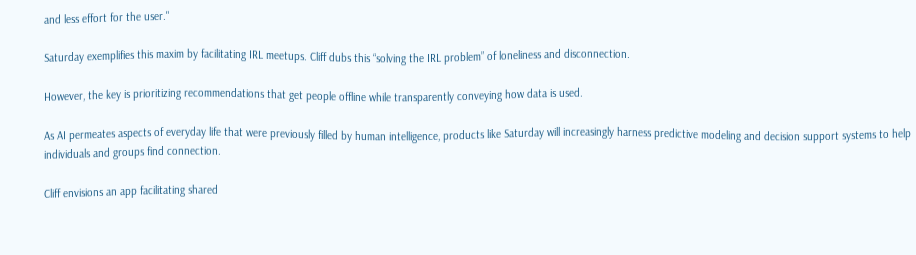and less effort for the user."

Saturday exemplifies this maxim by facilitating IRL meetups. Cliff dubs this “solving the IRL problem” of loneliness and disconnection.

However, the key is prioritizing recommendations that get people offline while transparently conveying how data is used.

As AI permeates aspects of everyday life that were previously filled by human intelligence, products like Saturday will increasingly harness predictive modeling and decision support systems to help individuals and groups find connection.

Cliff envisions an app facilitating shared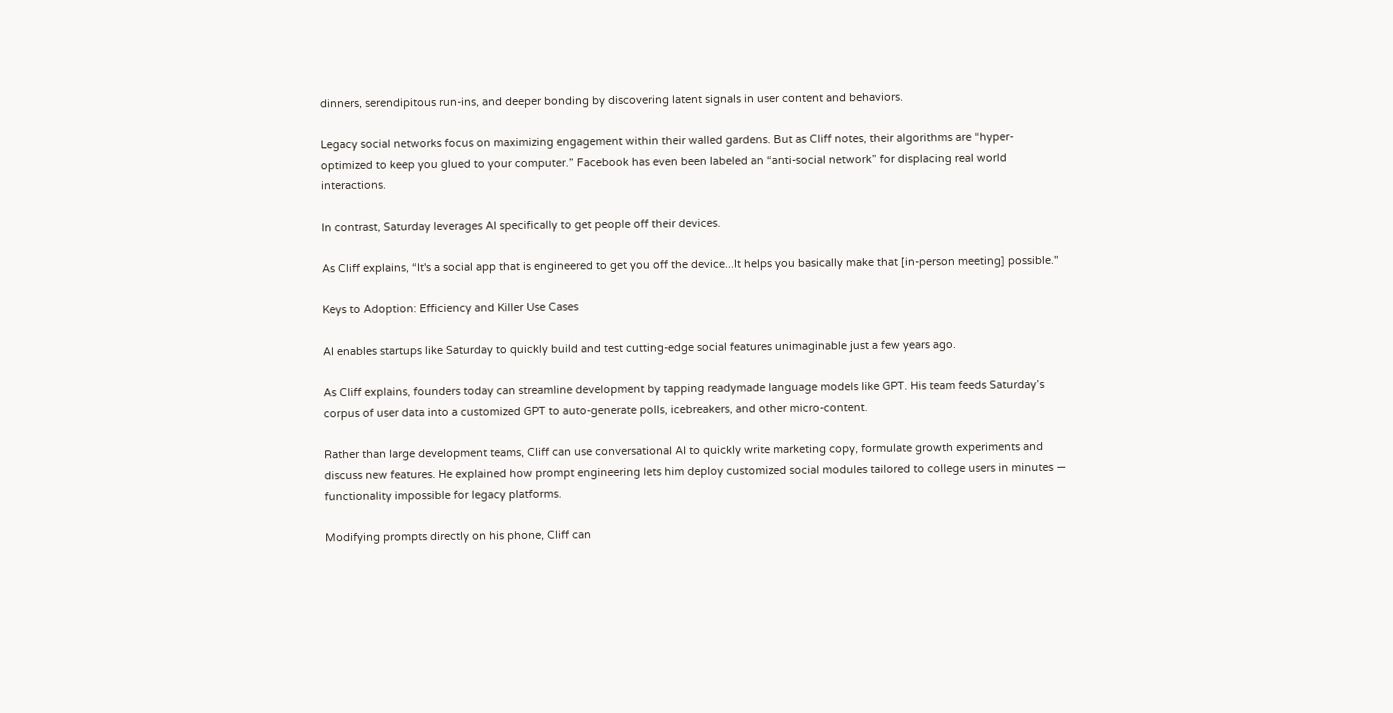dinners, serendipitous run-ins, and deeper bonding by discovering latent signals in user content and behaviors.

Legacy social networks focus on maximizing engagement within their walled gardens. But as Cliff notes, their algorithms are “hyper-optimized to keep you glued to your computer.” Facebook has even been labeled an “anti-social network” for displacing real world interactions.

In contrast, Saturday leverages AI specifically to get people off their devices.

As Cliff explains, “It's a social app that is engineered to get you off the device...It helps you basically make that [in-person meeting] possible."

Keys to Adoption: Efficiency and Killer Use Cases

AI enables startups like Saturday to quickly build and test cutting-edge social features unimaginable just a few years ago.

As Cliff explains, founders today can streamline development by tapping readymade language models like GPT. His team feeds Saturday’s corpus of user data into a customized GPT to auto-generate polls, icebreakers, and other micro-content.

Rather than large development teams, Cliff can use conversational AI to quickly write marketing copy, formulate growth experiments and discuss new features. He explained how prompt engineering lets him deploy customized social modules tailored to college users in minutes — functionality impossible for legacy platforms.

Modifying prompts directly on his phone, Cliff can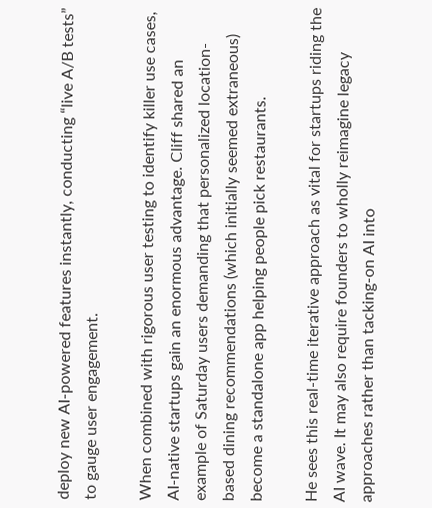deploy new AI-powered features instantly, conducting “live A/B tests” to gauge user engagement.

When combined with rigorous user testing to identify killer use cases, AI-native startups gain an enormous advantage. Cliff shared an example of Saturday users demanding that personalized location-based dining recommendations (which initially seemed extraneous) become a standalone app helping people pick restaurants.

He sees this real-time iterative approach as vital for startups riding the AI wave. It may also require founders to wholly reimagine legacy approaches rather than tacking-on AI into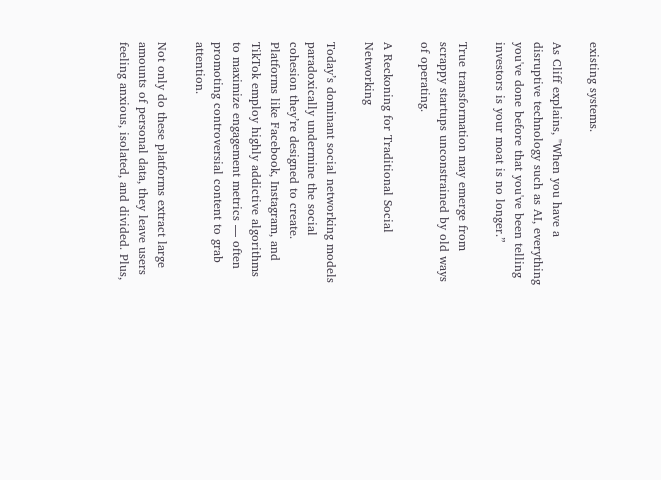existing systems.

As Cliff explains, "When you have a disruptive technology such as AI, everything you've done before that you've been telling investors is your moat is no longer.”

True transformation may emerge from scrappy startups unconstrained by old ways of operating.

A Reckoning for Traditional Social Networking

Today’s dominant social networking models paradoxically undermine the social cohesion they’re designed to create. Platforms like Facebook, Instagram, and TikTok employ highly addictive algorithms to maximize engagement metrics — often promoting controversial content to grab attention.

Not only do these platforms extract large amounts of personal data, they leave users feeling anxious, isolated, and divided. Plus,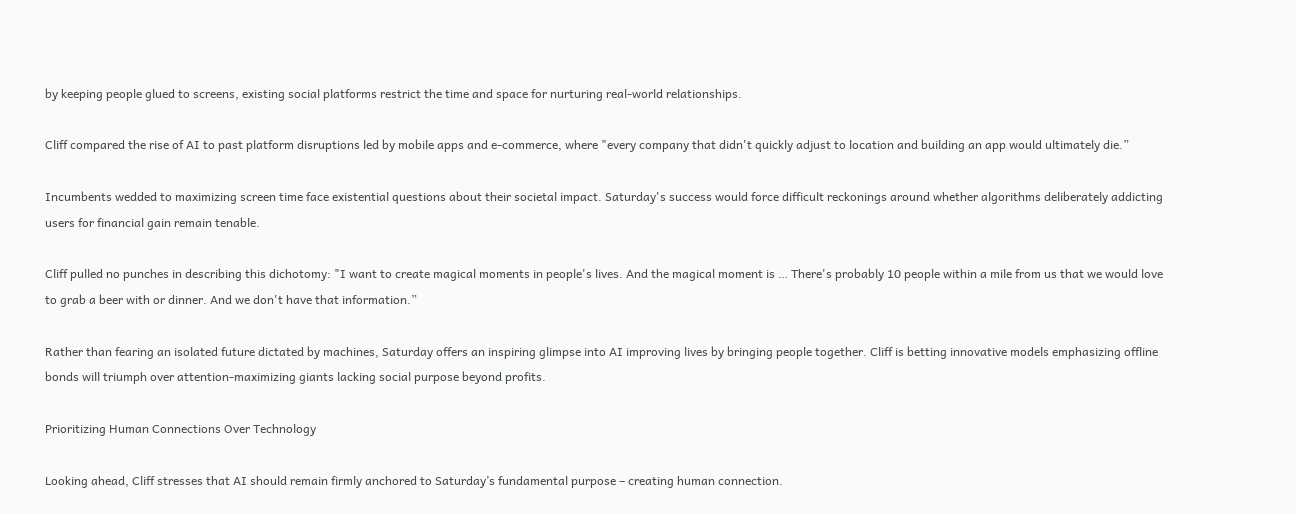by keeping people glued to screens, existing social platforms restrict the time and space for nurturing real-world relationships.

Cliff compared the rise of AI to past platform disruptions led by mobile apps and e-commerce, where "every company that didn't quickly adjust to location and building an app would ultimately die.”

Incumbents wedded to maximizing screen time face existential questions about their societal impact. Saturday's success would force difficult reckonings around whether algorithms deliberately addicting users for financial gain remain tenable.

Cliff pulled no punches in describing this dichotomy: "I want to create magical moments in people's lives. And the magical moment is … There's probably 10 people within a mile from us that we would love to grab a beer with or dinner. And we don't have that information.”

Rather than fearing an isolated future dictated by machines, Saturday offers an inspiring glimpse into AI improving lives by bringing people together. Cliff is betting innovative models emphasizing offline bonds will triumph over attention-maximizing giants lacking social purpose beyond profits.

Prioritizing Human Connections Over Technology

Looking ahead, Cliff stresses that AI should remain firmly anchored to Saturday’s fundamental purpose – creating human connection.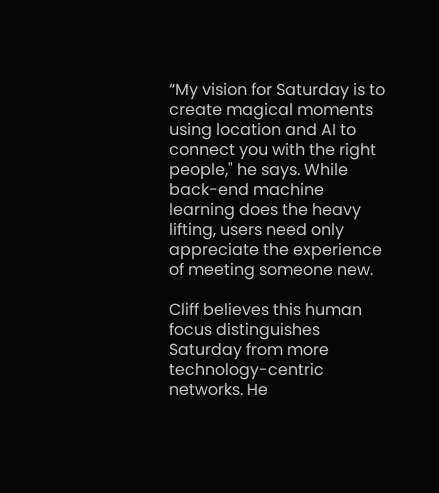“My vision for Saturday is to create magical moments using location and AI to connect you with the right people," he says. While back-end machine learning does the heavy lifting, users need only appreciate the experience of meeting someone new.

Cliff believes this human focus distinguishes Saturday from more technology-centric networks. He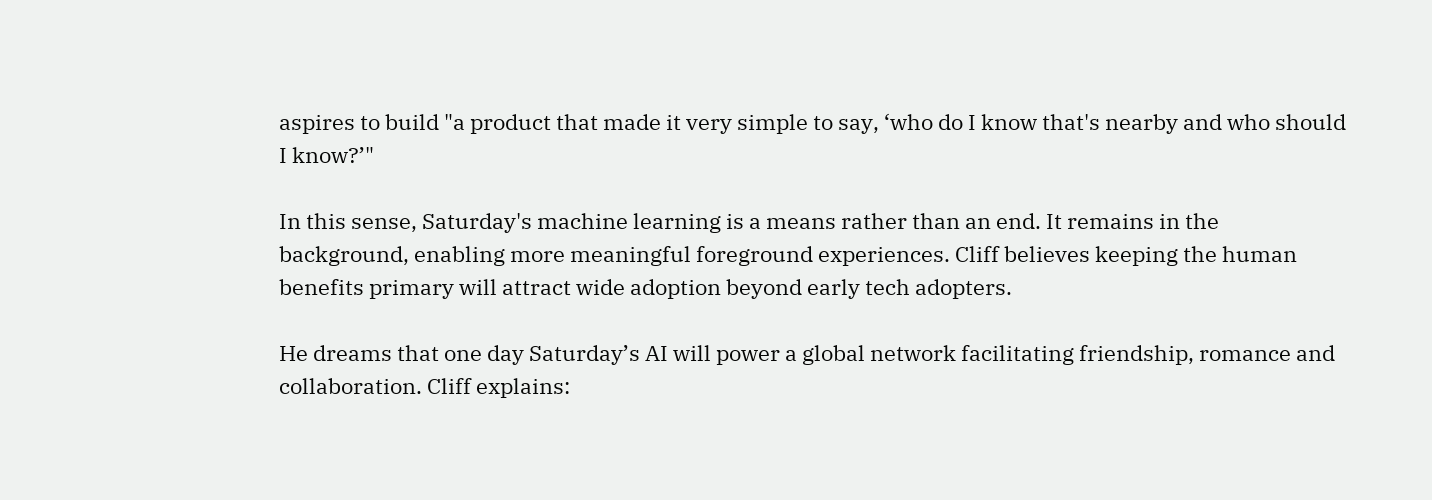aspires to build "a product that made it very simple to say, ‘who do I know that's nearby and who should I know?’"

In this sense, Saturday's machine learning is a means rather than an end. It remains in the background, enabling more meaningful foreground experiences. Cliff believes keeping the human benefits primary will attract wide adoption beyond early tech adopters.

He dreams that one day Saturday’s AI will power a global network facilitating friendship, romance and collaboration. Cliff explains: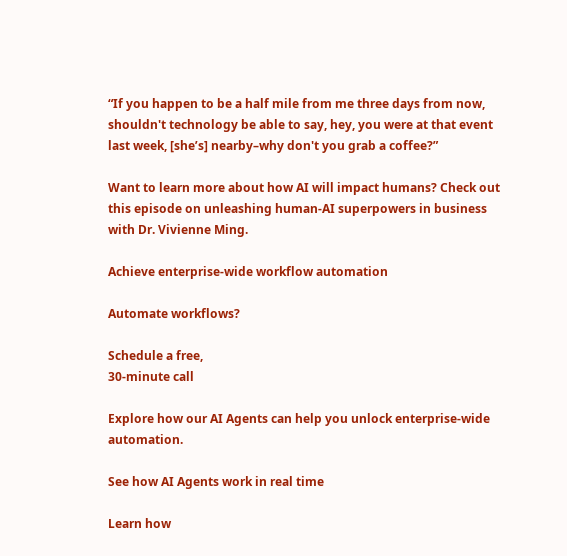“If you happen to be a half mile from me three days from now, shouldn't technology be able to say, hey, you were at that event last week, [she’s] nearby–why don't you grab a coffee?”

Want to learn more about how AI will impact humans? Check out this episode on unleashing human-AI superpowers in business with Dr. Vivienne Ming.

Achieve enterprise-wide workflow automation

Automate workflows?

Schedule a free,
30-minute call

Explore how our AI Agents can help you unlock enterprise-wide automation.

See how AI Agents work in real time

Learn how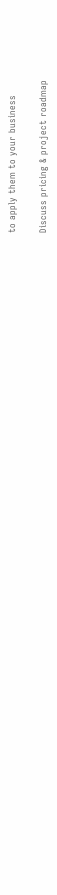to apply them to your business

Discuss pricing & project roadmap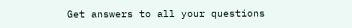Get answers to all your questions